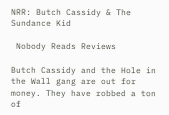NRR: Butch Cassidy & The Sundance Kid

 Nobody Reads Reviews

Butch Cassidy and the Hole in the Wall gang are out for money. They have robbed a ton of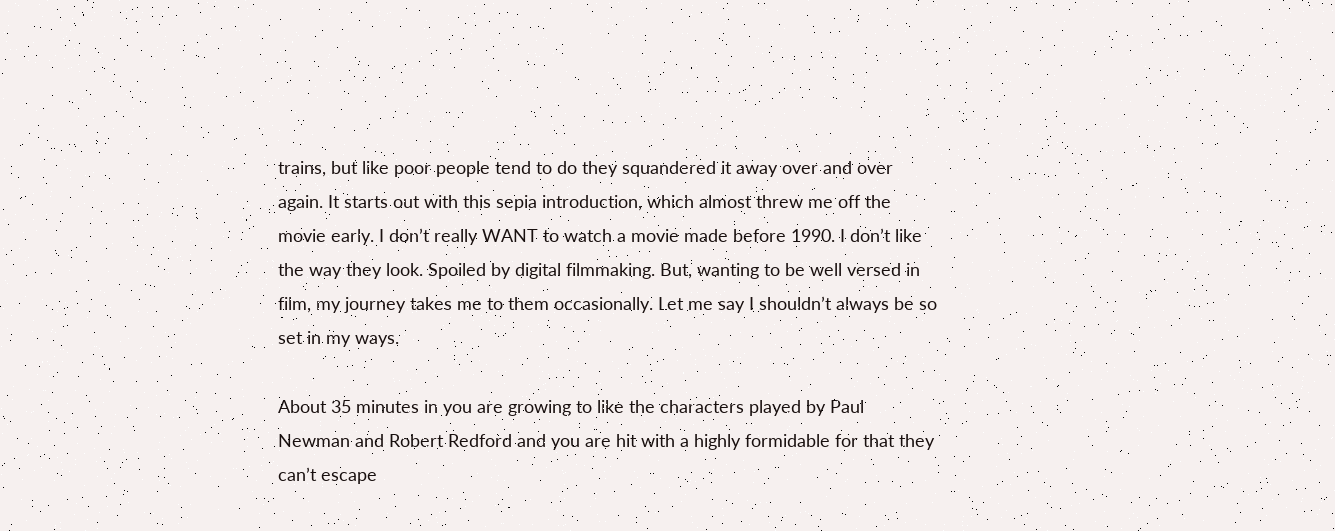trains, but like poor people tend to do they squandered it away over and over again. It starts out with this sepia introduction, which almost threw me off the movie early. I don’t really WANT to watch a movie made before 1990. I don’t like the way they look. Spoiled by digital filmmaking. But, wanting to be well versed in film, my journey takes me to them occasionally. Let me say I shouldn’t always be so set in my ways.

About 35 minutes in you are growing to like the characters played by Paul Newman and Robert Redford and you are hit with a highly formidable for that they can’t escape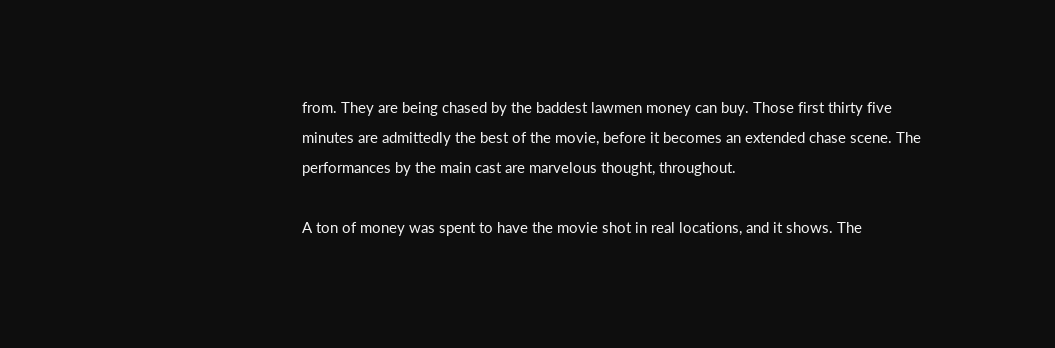from. They are being chased by the baddest lawmen money can buy. Those first thirty five minutes are admittedly the best of the movie, before it becomes an extended chase scene. The performances by the main cast are marvelous thought, throughout.

A ton of money was spent to have the movie shot in real locations, and it shows. The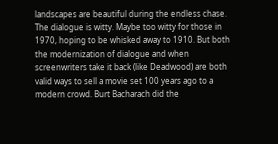landscapes are beautiful during the endless chase. The dialogue is witty. Maybe too witty for those in 1970, hoping to be whisked away to 1910. But both the modernization of dialogue and when screenwriters take it back (like Deadwood) are both valid ways to sell a movie set 100 years ago to a modern crowd. Burt Bacharach did the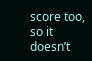score too, so it doesn’t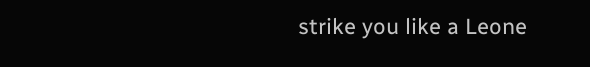strike you like a Leone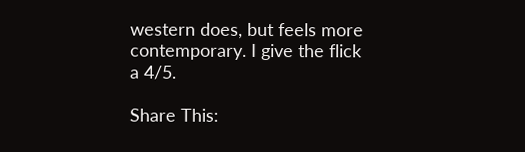western does, but feels more contemporary. I give the flick a 4/5.

Share This: